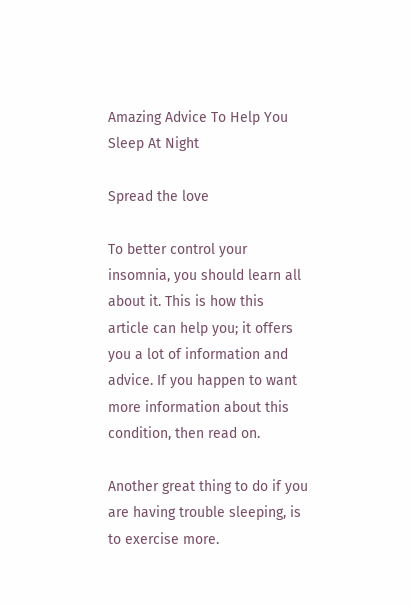Amazing Advice To Help You Sleep At Night

Spread the love

To better control your insomnia, you should learn all about it. This is how this article can help you; it offers you a lot of information and advice. If you happen to want more information about this condition, then read on.

Another great thing to do if you are having trouble sleeping, is to exercise more.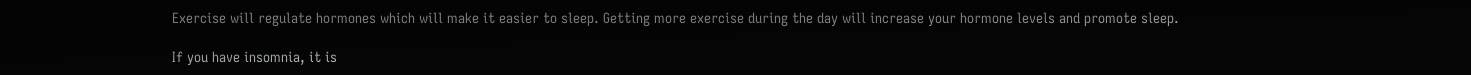Exercise will regulate hormones which will make it easier to sleep. Getting more exercise during the day will increase your hormone levels and promote sleep.

If you have insomnia, it is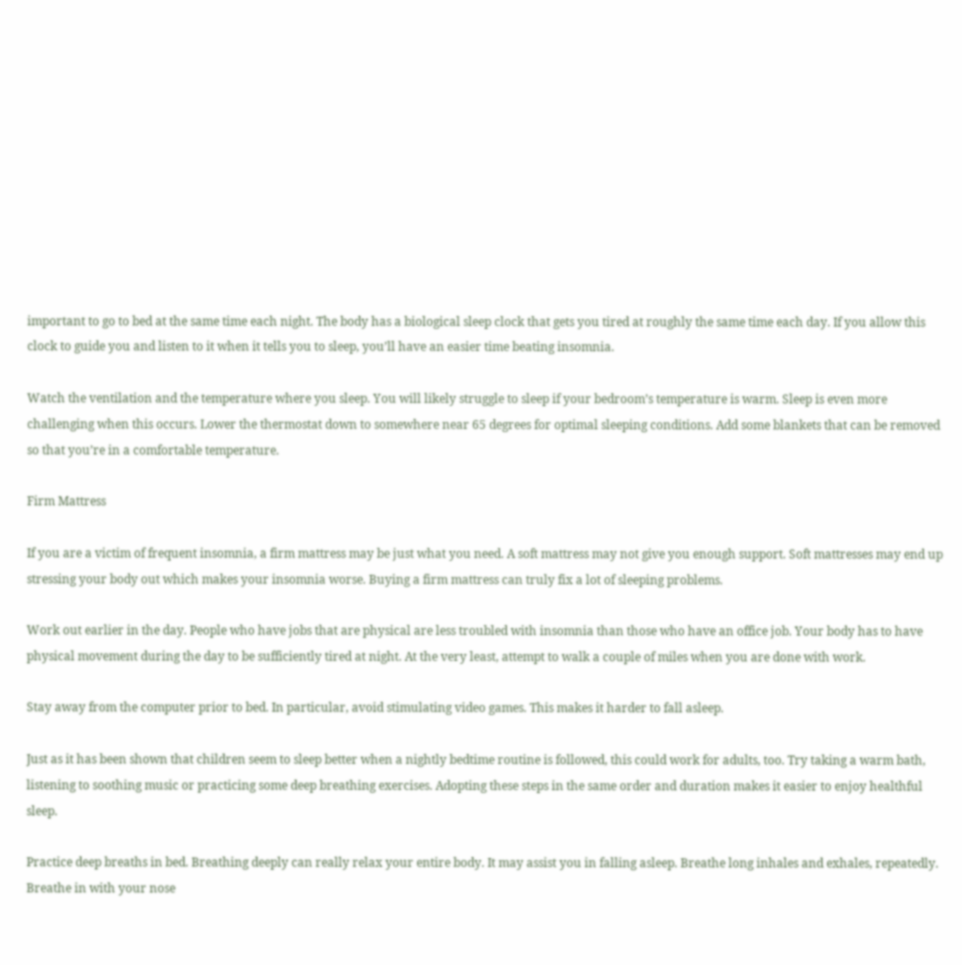important to go to bed at the same time each night. The body has a biological sleep clock that gets you tired at roughly the same time each day. If you allow this clock to guide you and listen to it when it tells you to sleep, you’ll have an easier time beating insomnia.

Watch the ventilation and the temperature where you sleep. You will likely struggle to sleep if your bedroom’s temperature is warm. Sleep is even more challenging when this occurs. Lower the thermostat down to somewhere near 65 degrees for optimal sleeping conditions. Add some blankets that can be removed so that you’re in a comfortable temperature.

Firm Mattress

If you are a victim of frequent insomnia, a firm mattress may be just what you need. A soft mattress may not give you enough support. Soft mattresses may end up stressing your body out which makes your insomnia worse. Buying a firm mattress can truly fix a lot of sleeping problems.

Work out earlier in the day. People who have jobs that are physical are less troubled with insomnia than those who have an office job. Your body has to have physical movement during the day to be sufficiently tired at night. At the very least, attempt to walk a couple of miles when you are done with work.

Stay away from the computer prior to bed. In particular, avoid stimulating video games. This makes it harder to fall asleep.

Just as it has been shown that children seem to sleep better when a nightly bedtime routine is followed, this could work for adults, too. Try taking a warm bath, listening to soothing music or practicing some deep breathing exercises. Adopting these steps in the same order and duration makes it easier to enjoy healthful sleep.

Practice deep breaths in bed. Breathing deeply can really relax your entire body. It may assist you in falling asleep. Breathe long inhales and exhales, repeatedly. Breathe in with your nose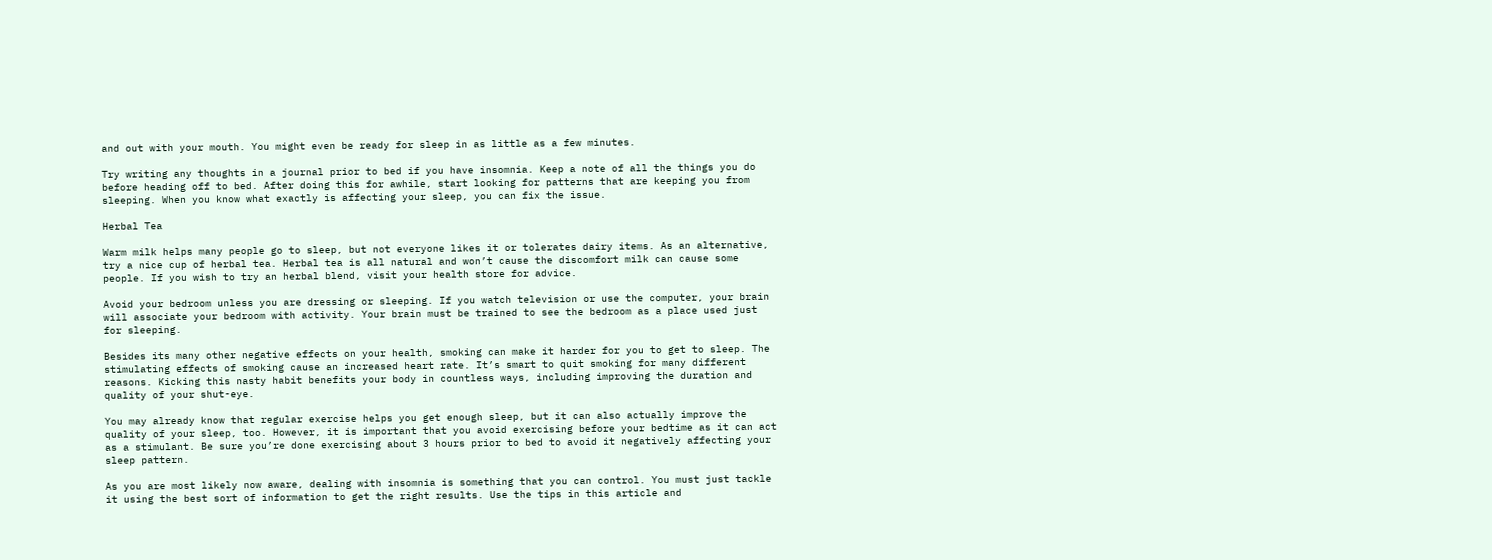and out with your mouth. You might even be ready for sleep in as little as a few minutes.

Try writing any thoughts in a journal prior to bed if you have insomnia. Keep a note of all the things you do before heading off to bed. After doing this for awhile, start looking for patterns that are keeping you from sleeping. When you know what exactly is affecting your sleep, you can fix the issue.

Herbal Tea

Warm milk helps many people go to sleep, but not everyone likes it or tolerates dairy items. As an alternative, try a nice cup of herbal tea. Herbal tea is all natural and won’t cause the discomfort milk can cause some people. If you wish to try an herbal blend, visit your health store for advice.

Avoid your bedroom unless you are dressing or sleeping. If you watch television or use the computer, your brain will associate your bedroom with activity. Your brain must be trained to see the bedroom as a place used just for sleeping.

Besides its many other negative effects on your health, smoking can make it harder for you to get to sleep. The stimulating effects of smoking cause an increased heart rate. It’s smart to quit smoking for many different reasons. Kicking this nasty habit benefits your body in countless ways, including improving the duration and quality of your shut-eye.

You may already know that regular exercise helps you get enough sleep, but it can also actually improve the quality of your sleep, too. However, it is important that you avoid exercising before your bedtime as it can act as a stimulant. Be sure you’re done exercising about 3 hours prior to bed to avoid it negatively affecting your sleep pattern.

As you are most likely now aware, dealing with insomnia is something that you can control. You must just tackle it using the best sort of information to get the right results. Use the tips in this article and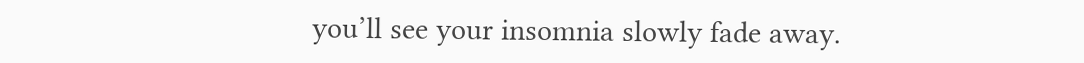you’ll see your insomnia slowly fade away.